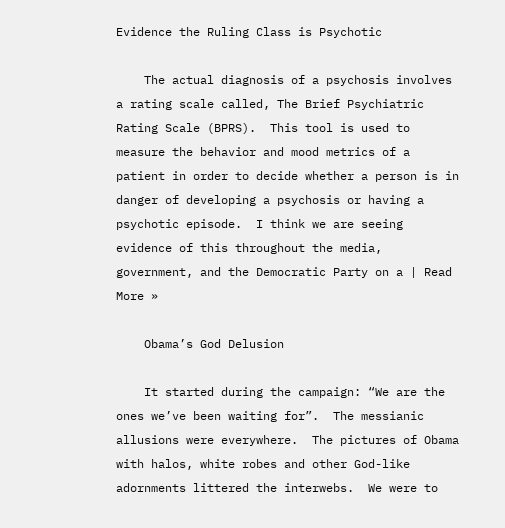Evidence the Ruling Class is Psychotic

    The actual diagnosis of a psychosis involves a rating scale called, The Brief Psychiatric Rating Scale (BPRS).  This tool is used to measure the behavior and mood metrics of a patient in order to decide whether a person is in danger of developing a psychosis or having a psychotic episode.  I think we are seeing evidence of this throughout the media, government, and the Democratic Party on a | Read More »

    Obama’s God Delusion

    It started during the campaign: “We are the ones we’ve been waiting for”.  The messianic allusions were everywhere.  The pictures of Obama with halos, white robes and other God-like adornments littered the interwebs.  We were to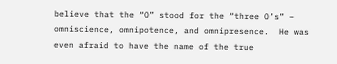believe that the “O” stood for the “three O’s” – omniscience, omnipotence, and omnipresence.  He was even afraid to have the name of the true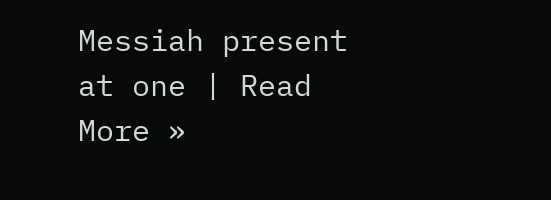Messiah present at one | Read More »